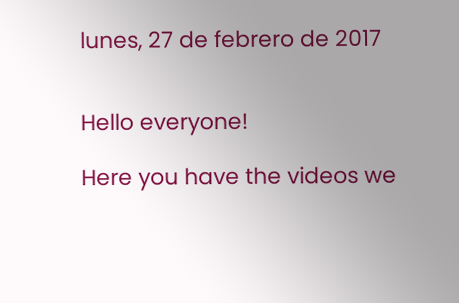lunes, 27 de febrero de 2017


Hello everyone!

Here you have the videos we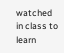watched in class to learn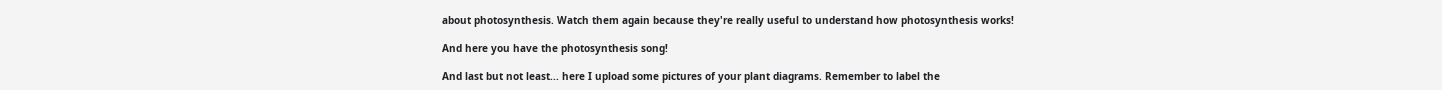about photosynthesis. Watch them again because they're really useful to understand how photosynthesis works!

And here you have the photosynthesis song!

And last but not least... here I upload some pictures of your plant diagrams. Remember to label the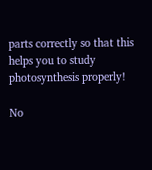parts correctly so that this helps you to study photosynthesis properly!

No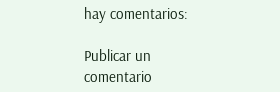hay comentarios:

Publicar un comentario